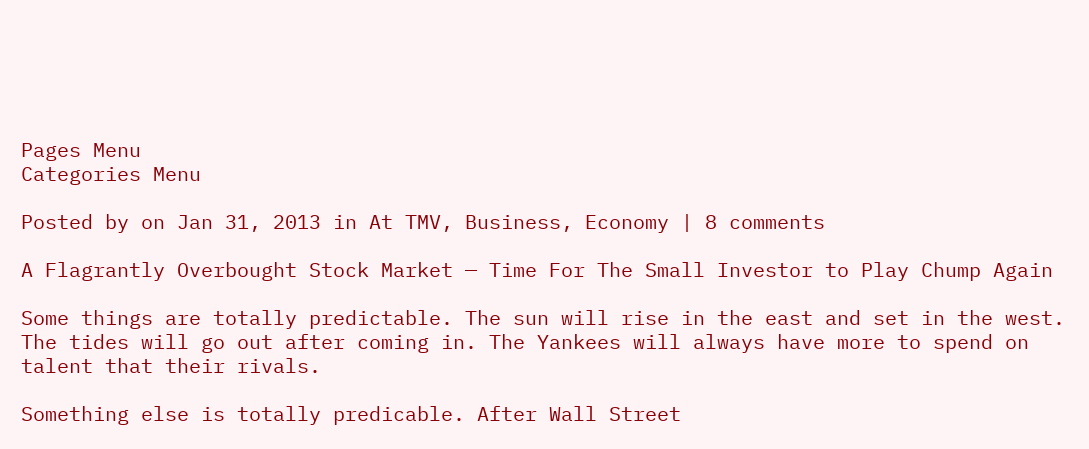Pages Menu
Categories Menu

Posted by on Jan 31, 2013 in At TMV, Business, Economy | 8 comments

A Flagrantly Overbought Stock Market — Time For The Small Investor to Play Chump Again

Some things are totally predictable. The sun will rise in the east and set in the west. The tides will go out after coming in. The Yankees will always have more to spend on talent that their rivals.

Something else is totally predicable. After Wall Street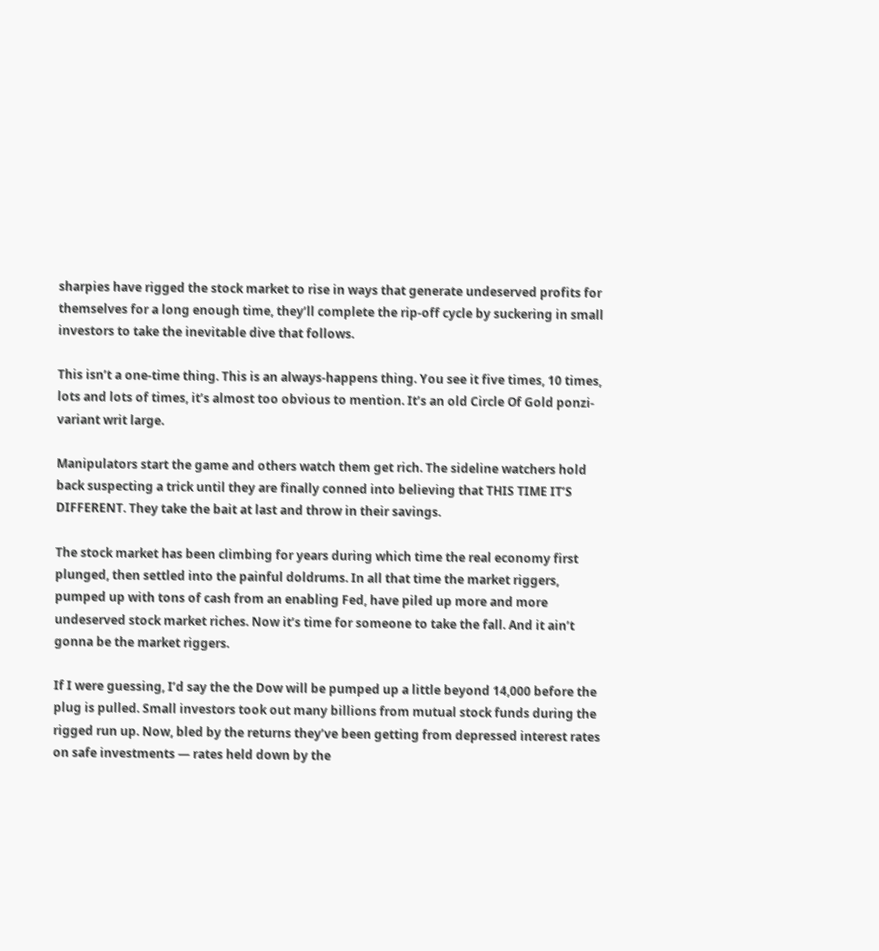sharpies have rigged the stock market to rise in ways that generate undeserved profits for themselves for a long enough time, they’ll complete the rip-off cycle by suckering in small investors to take the inevitable dive that follows.

This isn’t a one-time thing. This is an always-happens thing. You see it five times, 10 times, lots and lots of times, it’s almost too obvious to mention. It’s an old Circle Of Gold ponzi-variant writ large.

Manipulators start the game and others watch them get rich. The sideline watchers hold back suspecting a trick until they are finally conned into believing that THIS TIME IT’S DIFFERENT. They take the bait at last and throw in their savings.

The stock market has been climbing for years during which time the real economy first plunged, then settled into the painful doldrums. In all that time the market riggers, pumped up with tons of cash from an enabling Fed, have piled up more and more undeserved stock market riches. Now it’s time for someone to take the fall. And it ain’t gonna be the market riggers.

If I were guessing, I’d say the the Dow will be pumped up a little beyond 14,000 before the plug is pulled. Small investors took out many billions from mutual stock funds during the rigged run up. Now, bled by the returns they’ve been getting from depressed interest rates on safe investments — rates held down by the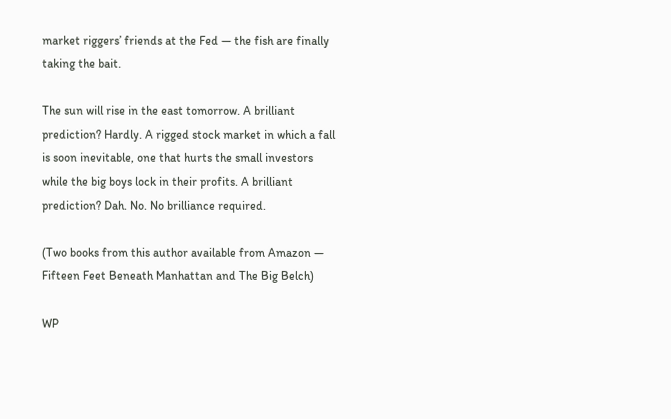market riggers’ friends at the Fed — the fish are finally taking the bait.

The sun will rise in the east tomorrow. A brilliant prediction? Hardly. A rigged stock market in which a fall is soon inevitable, one that hurts the small investors while the big boys lock in their profits. A brilliant prediction? Dah. No. No brilliance required.

(Two books from this author available from Amazon — Fifteen Feet Beneath Manhattan and The Big Belch)

WP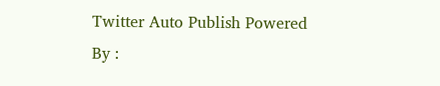Twitter Auto Publish Powered By :